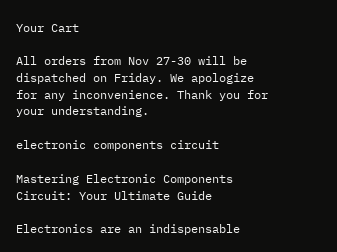Your Cart

All orders from Nov 27-30 will be dispatched on Friday. We apologize for any inconvenience. Thank you for your understanding.

electronic components circuit

Mastering Electronic Components Circuit: Your Ultimate Guide

Electronics are an indispensable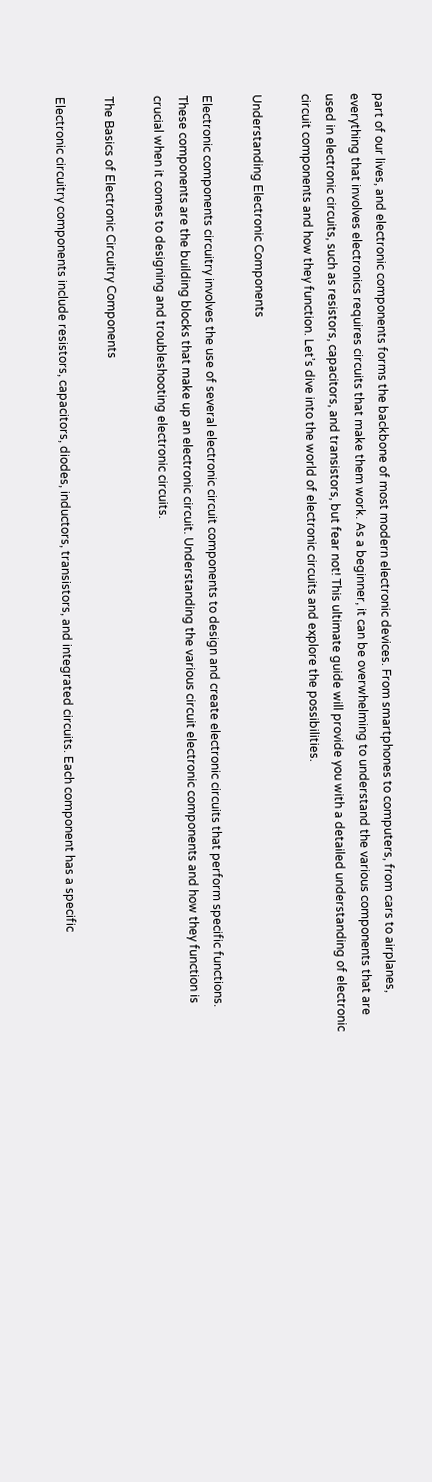part of our lives, and electronic components forms the backbone of most modern electronic devices. From smartphones to computers, from cars to airplanes, everything that involves electronics requires circuits that make them work. As a beginner, it can be overwhelming to understand the various components that are used in electronic circuits, such as resistors, capacitors, and transistors, but fear not! This ultimate guide will provide you with a detailed understanding of electronic circuit components and how they function. Let’s dive into the world of electronic circuits and explore the possibilities.

Understanding Electronic Components

Electronic components circuitry involves the use of several electronic circuit components to design and create electronic circuits that perform specific functions. These components are the building blocks that make up an electronic circuit. Understanding the various circuit electronic components and how they function is crucial when it comes to designing and troubleshooting electronic circuits.

The Basics of Electronic Circuitry Components

Electronic circuitry components include resistors, capacitors, diodes, inductors, transistors, and integrated circuits. Each component has a specific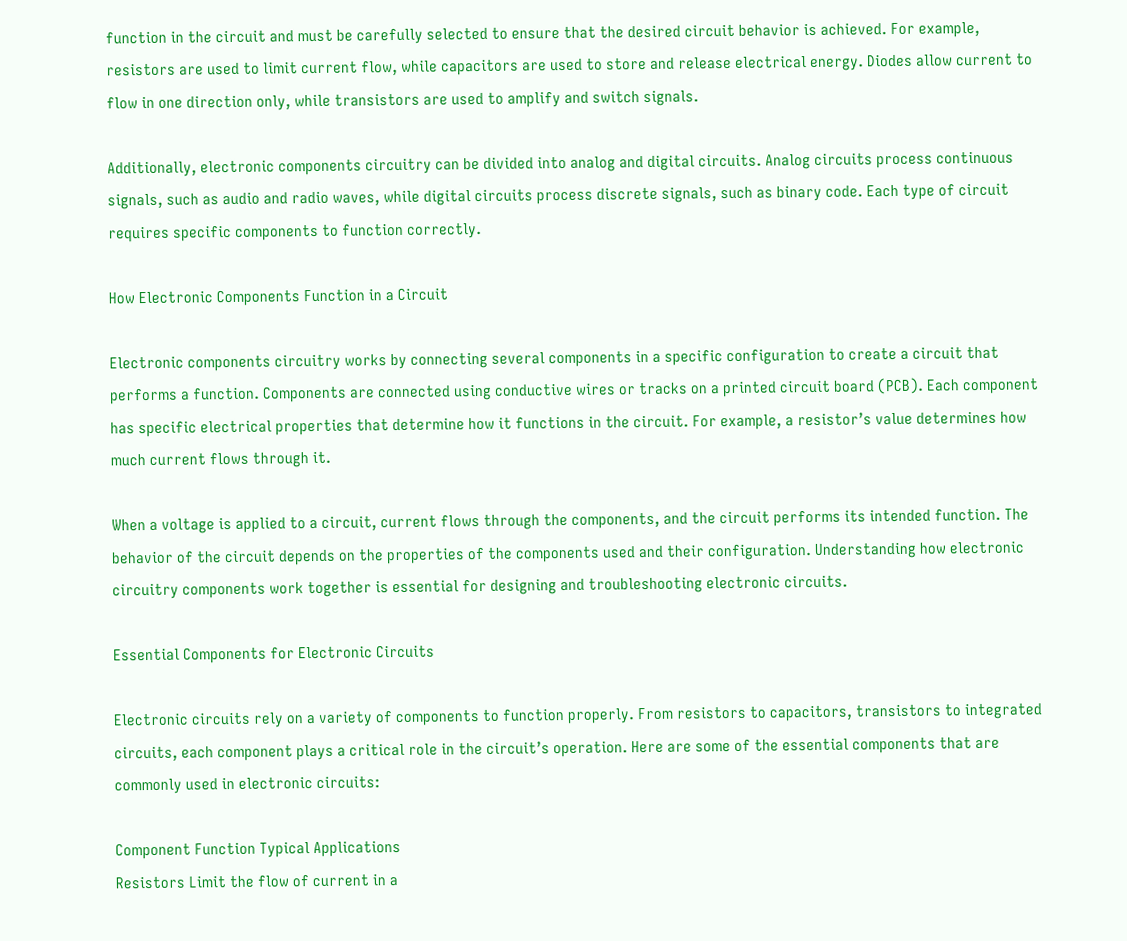function in the circuit and must be carefully selected to ensure that the desired circuit behavior is achieved. For example, resistors are used to limit current flow, while capacitors are used to store and release electrical energy. Diodes allow current to flow in one direction only, while transistors are used to amplify and switch signals.

Additionally, electronic components circuitry can be divided into analog and digital circuits. Analog circuits process continuous signals, such as audio and radio waves, while digital circuits process discrete signals, such as binary code. Each type of circuit requires specific components to function correctly.

How Electronic Components Function in a Circuit

Electronic components circuitry works by connecting several components in a specific configuration to create a circuit that performs a function. Components are connected using conductive wires or tracks on a printed circuit board (PCB). Each component has specific electrical properties that determine how it functions in the circuit. For example, a resistor’s value determines how much current flows through it.

When a voltage is applied to a circuit, current flows through the components, and the circuit performs its intended function. The behavior of the circuit depends on the properties of the components used and their configuration. Understanding how electronic circuitry components work together is essential for designing and troubleshooting electronic circuits.

Essential Components for Electronic Circuits

Electronic circuits rely on a variety of components to function properly. From resistors to capacitors, transistors to integrated circuits, each component plays a critical role in the circuit’s operation. Here are some of the essential components that are commonly used in electronic circuits:

Component Function Typical Applications
Resistors Limit the flow of current in a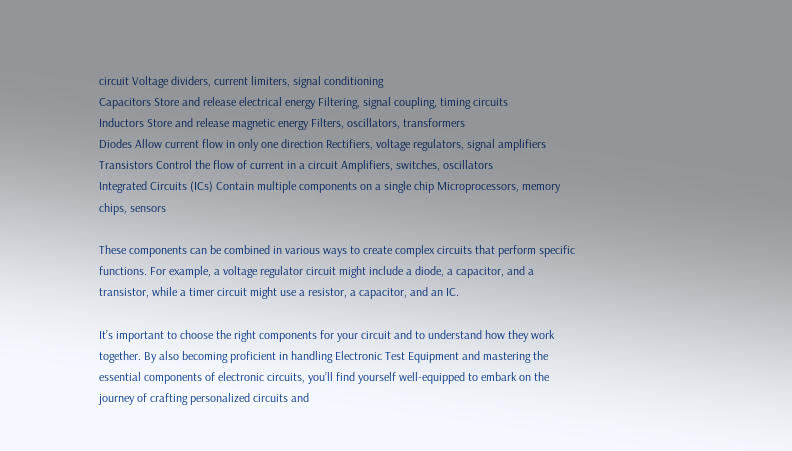circuit Voltage dividers, current limiters, signal conditioning
Capacitors Store and release electrical energy Filtering, signal coupling, timing circuits
Inductors Store and release magnetic energy Filters, oscillators, transformers
Diodes Allow current flow in only one direction Rectifiers, voltage regulators, signal amplifiers
Transistors Control the flow of current in a circuit Amplifiers, switches, oscillators
Integrated Circuits (ICs) Contain multiple components on a single chip Microprocessors, memory chips, sensors

These components can be combined in various ways to create complex circuits that perform specific functions. For example, a voltage regulator circuit might include a diode, a capacitor, and a transistor, while a timer circuit might use a resistor, a capacitor, and an IC.

It’s important to choose the right components for your circuit and to understand how they work together. By also becoming proficient in handling Electronic Test Equipment and mastering the essential components of electronic circuits, you’ll find yourself well-equipped to embark on the journey of crafting personalized circuits and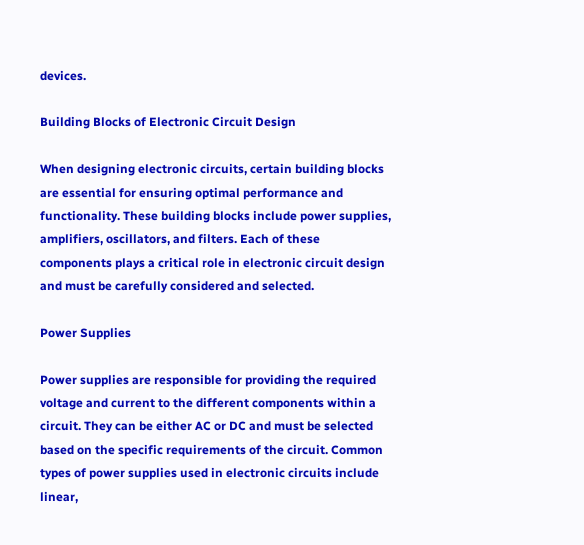devices.

Building Blocks of Electronic Circuit Design

When designing electronic circuits, certain building blocks are essential for ensuring optimal performance and functionality. These building blocks include power supplies, amplifiers, oscillators, and filters. Each of these components plays a critical role in electronic circuit design and must be carefully considered and selected.

Power Supplies

Power supplies are responsible for providing the required voltage and current to the different components within a circuit. They can be either AC or DC and must be selected based on the specific requirements of the circuit. Common types of power supplies used in electronic circuits include linear,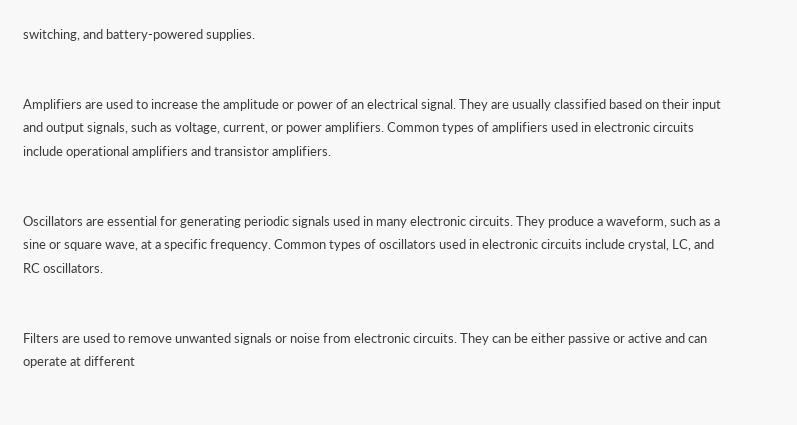switching, and battery-powered supplies.


Amplifiers are used to increase the amplitude or power of an electrical signal. They are usually classified based on their input and output signals, such as voltage, current, or power amplifiers. Common types of amplifiers used in electronic circuits include operational amplifiers and transistor amplifiers.


Oscillators are essential for generating periodic signals used in many electronic circuits. They produce a waveform, such as a sine or square wave, at a specific frequency. Common types of oscillators used in electronic circuits include crystal, LC, and RC oscillators.


Filters are used to remove unwanted signals or noise from electronic circuits. They can be either passive or active and can operate at different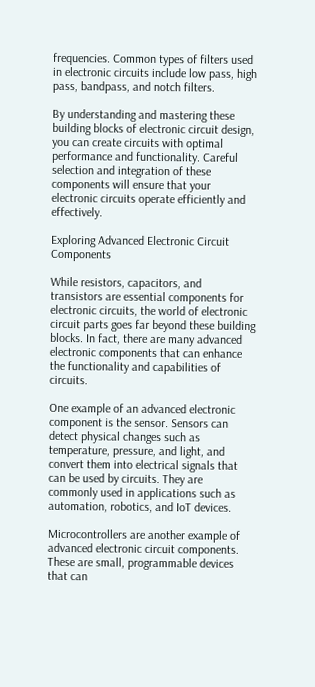frequencies. Common types of filters used in electronic circuits include low pass, high pass, bandpass, and notch filters.

By understanding and mastering these building blocks of electronic circuit design, you can create circuits with optimal performance and functionality. Careful selection and integration of these components will ensure that your electronic circuits operate efficiently and effectively.

Exploring Advanced Electronic Circuit Components

While resistors, capacitors, and transistors are essential components for electronic circuits, the world of electronic circuit parts goes far beyond these building blocks. In fact, there are many advanced electronic components that can enhance the functionality and capabilities of circuits.

One example of an advanced electronic component is the sensor. Sensors can detect physical changes such as temperature, pressure, and light, and convert them into electrical signals that can be used by circuits. They are commonly used in applications such as automation, robotics, and IoT devices.

Microcontrollers are another example of advanced electronic circuit components. These are small, programmable devices that can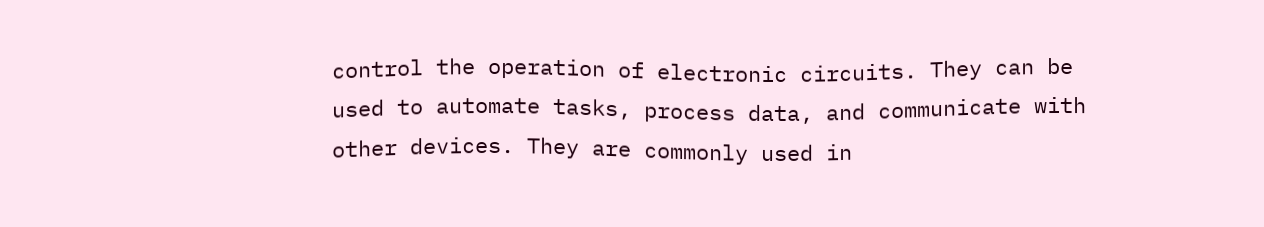control the operation of electronic circuits. They can be used to automate tasks, process data, and communicate with other devices. They are commonly used in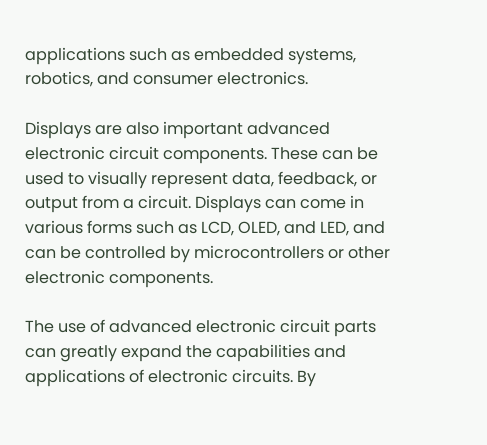applications such as embedded systems, robotics, and consumer electronics.

Displays are also important advanced electronic circuit components. These can be used to visually represent data, feedback, or output from a circuit. Displays can come in various forms such as LCD, OLED, and LED, and can be controlled by microcontrollers or other electronic components.

The use of advanced electronic circuit parts can greatly expand the capabilities and applications of electronic circuits. By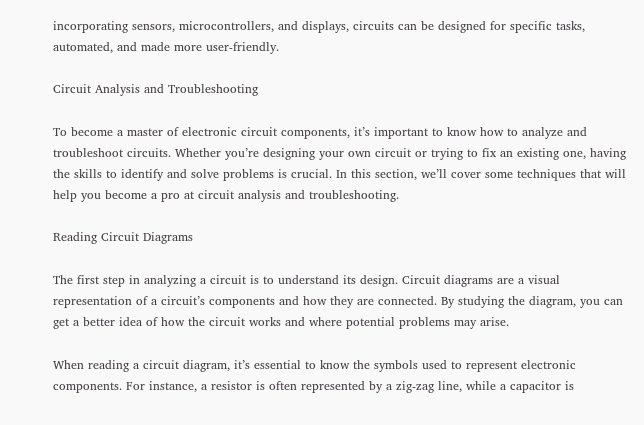incorporating sensors, microcontrollers, and displays, circuits can be designed for specific tasks, automated, and made more user-friendly.

Circuit Analysis and Troubleshooting

To become a master of electronic circuit components, it’s important to know how to analyze and troubleshoot circuits. Whether you’re designing your own circuit or trying to fix an existing one, having the skills to identify and solve problems is crucial. In this section, we’ll cover some techniques that will help you become a pro at circuit analysis and troubleshooting.

Reading Circuit Diagrams

The first step in analyzing a circuit is to understand its design. Circuit diagrams are a visual representation of a circuit’s components and how they are connected. By studying the diagram, you can get a better idea of how the circuit works and where potential problems may arise.

When reading a circuit diagram, it’s essential to know the symbols used to represent electronic components. For instance, a resistor is often represented by a zig-zag line, while a capacitor is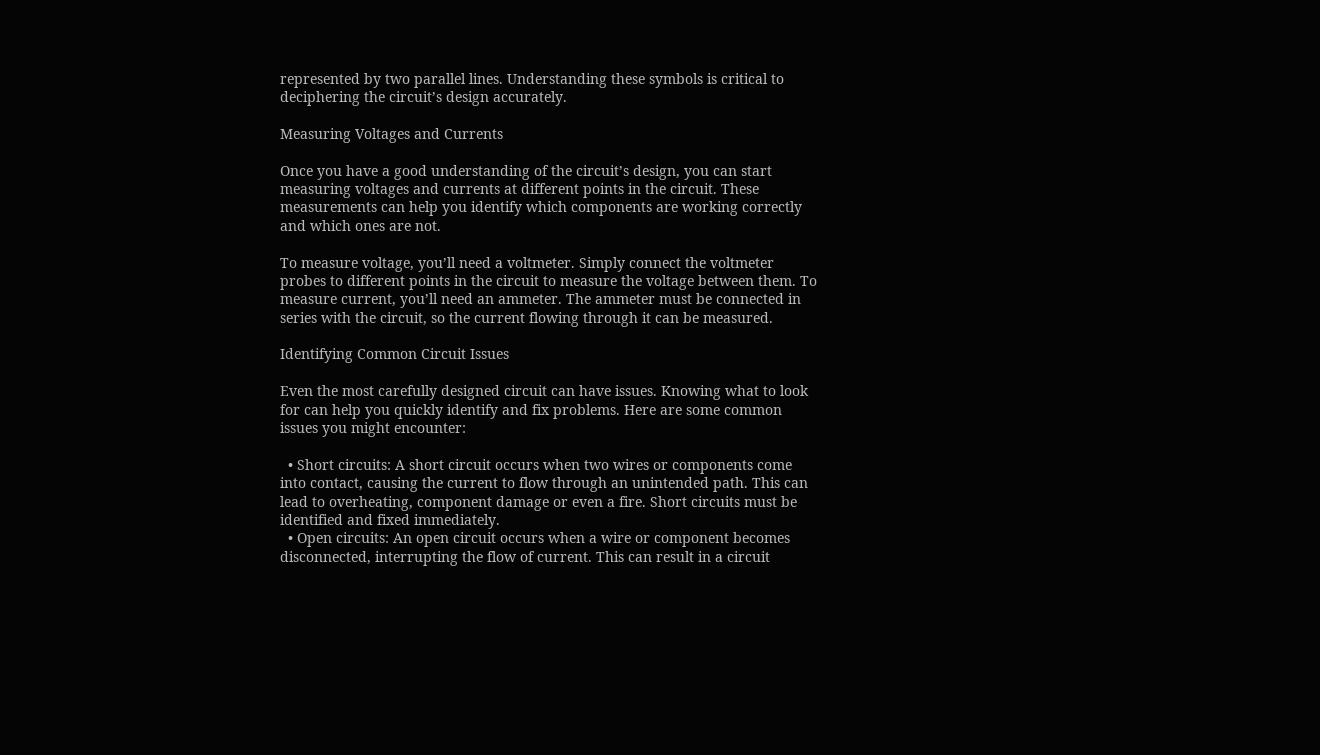represented by two parallel lines. Understanding these symbols is critical to deciphering the circuit’s design accurately.

Measuring Voltages and Currents

Once you have a good understanding of the circuit’s design, you can start measuring voltages and currents at different points in the circuit. These measurements can help you identify which components are working correctly and which ones are not.

To measure voltage, you’ll need a voltmeter. Simply connect the voltmeter probes to different points in the circuit to measure the voltage between them. To measure current, you’ll need an ammeter. The ammeter must be connected in series with the circuit, so the current flowing through it can be measured.

Identifying Common Circuit Issues

Even the most carefully designed circuit can have issues. Knowing what to look for can help you quickly identify and fix problems. Here are some common issues you might encounter:

  • Short circuits: A short circuit occurs when two wires or components come into contact, causing the current to flow through an unintended path. This can lead to overheating, component damage or even a fire. Short circuits must be identified and fixed immediately.
  • Open circuits: An open circuit occurs when a wire or component becomes disconnected, interrupting the flow of current. This can result in a circuit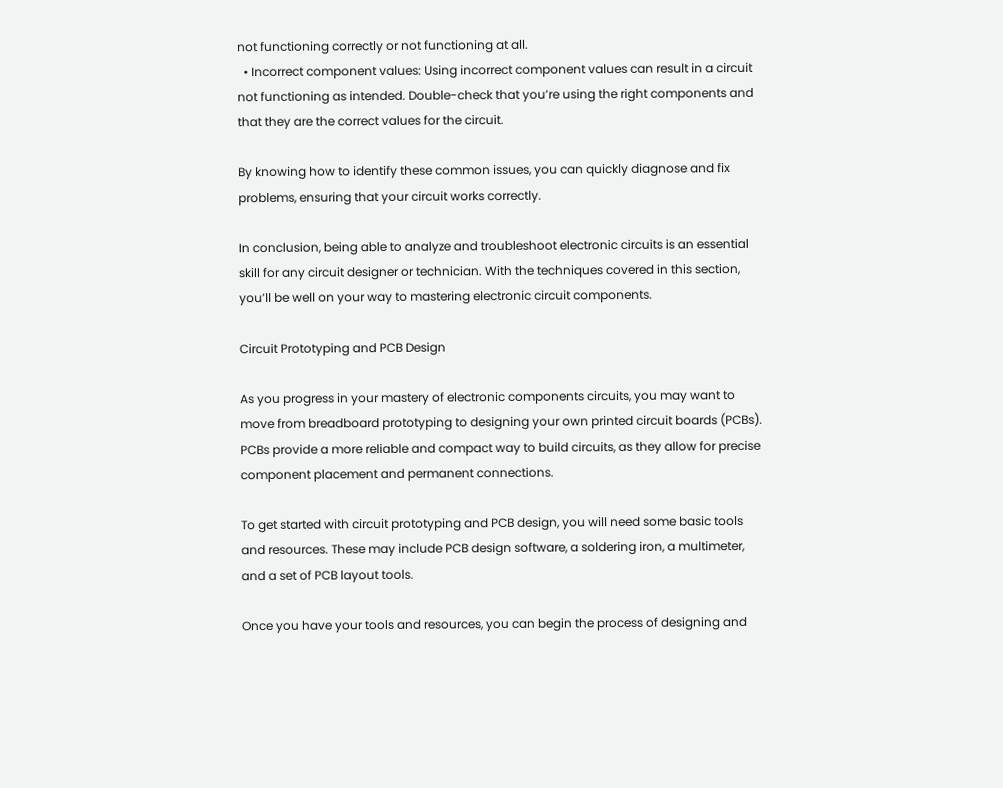not functioning correctly or not functioning at all.
  • Incorrect component values: Using incorrect component values can result in a circuit not functioning as intended. Double-check that you’re using the right components and that they are the correct values for the circuit.

By knowing how to identify these common issues, you can quickly diagnose and fix problems, ensuring that your circuit works correctly.

In conclusion, being able to analyze and troubleshoot electronic circuits is an essential skill for any circuit designer or technician. With the techniques covered in this section, you’ll be well on your way to mastering electronic circuit components.

Circuit Prototyping and PCB Design

As you progress in your mastery of electronic components circuits, you may want to move from breadboard prototyping to designing your own printed circuit boards (PCBs). PCBs provide a more reliable and compact way to build circuits, as they allow for precise component placement and permanent connections.

To get started with circuit prototyping and PCB design, you will need some basic tools and resources. These may include PCB design software, a soldering iron, a multimeter, and a set of PCB layout tools.

Once you have your tools and resources, you can begin the process of designing and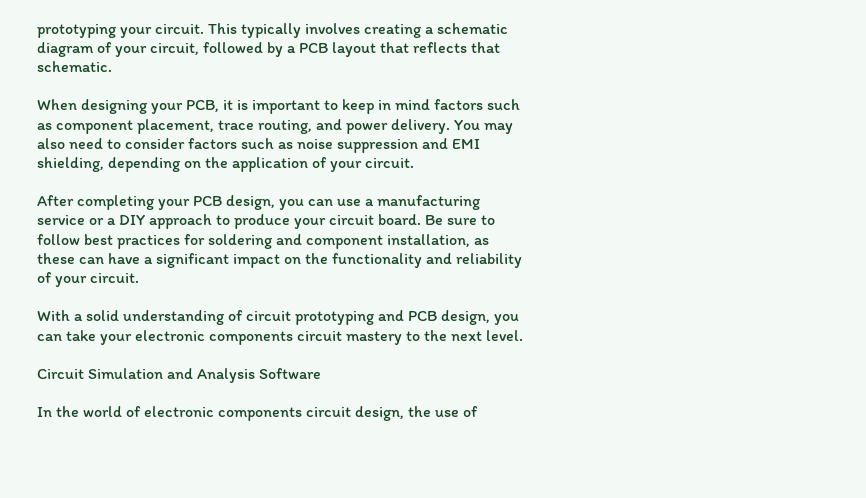prototyping your circuit. This typically involves creating a schematic diagram of your circuit, followed by a PCB layout that reflects that schematic.

When designing your PCB, it is important to keep in mind factors such as component placement, trace routing, and power delivery. You may also need to consider factors such as noise suppression and EMI shielding, depending on the application of your circuit.

After completing your PCB design, you can use a manufacturing service or a DIY approach to produce your circuit board. Be sure to follow best practices for soldering and component installation, as these can have a significant impact on the functionality and reliability of your circuit.

With a solid understanding of circuit prototyping and PCB design, you can take your electronic components circuit mastery to the next level.

Circuit Simulation and Analysis Software

In the world of electronic components circuit design, the use of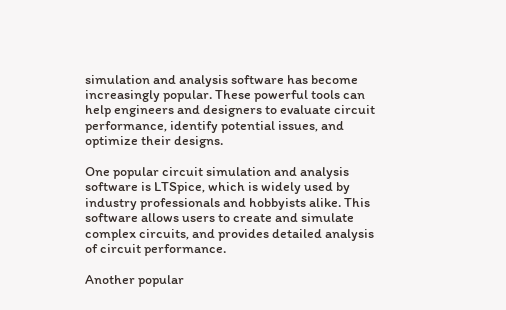simulation and analysis software has become increasingly popular. These powerful tools can help engineers and designers to evaluate circuit performance, identify potential issues, and optimize their designs.

One popular circuit simulation and analysis software is LTSpice, which is widely used by industry professionals and hobbyists alike. This software allows users to create and simulate complex circuits, and provides detailed analysis of circuit performance.

Another popular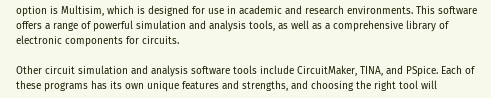option is Multisim, which is designed for use in academic and research environments. This software offers a range of powerful simulation and analysis tools, as well as a comprehensive library of electronic components for circuits.

Other circuit simulation and analysis software tools include CircuitMaker, TINA, and PSpice. Each of these programs has its own unique features and strengths, and choosing the right tool will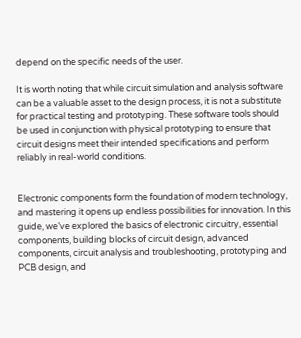depend on the specific needs of the user.

It is worth noting that while circuit simulation and analysis software can be a valuable asset to the design process, it is not a substitute for practical testing and prototyping. These software tools should be used in conjunction with physical prototyping to ensure that circuit designs meet their intended specifications and perform reliably in real-world conditions.


Electronic components form the foundation of modern technology, and mastering it opens up endless possibilities for innovation. In this guide, we’ve explored the basics of electronic circuitry, essential components, building blocks of circuit design, advanced components, circuit analysis and troubleshooting, prototyping and PCB design, and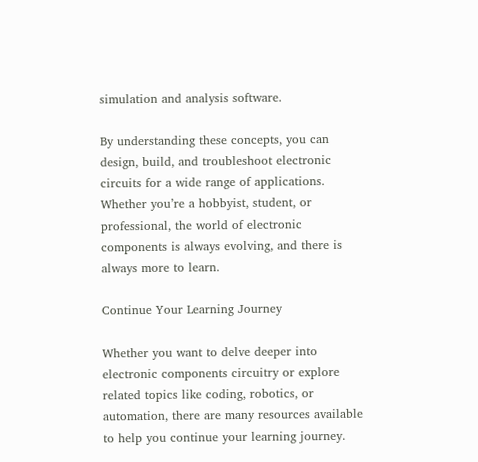simulation and analysis software.

By understanding these concepts, you can design, build, and troubleshoot electronic circuits for a wide range of applications. Whether you’re a hobbyist, student, or professional, the world of electronic components is always evolving, and there is always more to learn.

Continue Your Learning Journey

Whether you want to delve deeper into electronic components circuitry or explore related topics like coding, robotics, or automation, there are many resources available to help you continue your learning journey.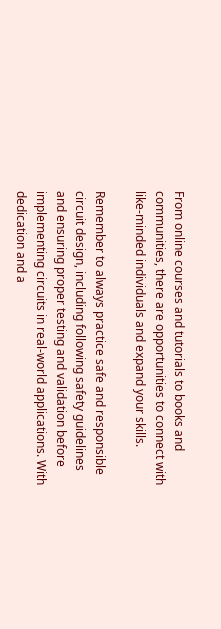From online courses and tutorials to books and communities, there are opportunities to connect with like-minded individuals and expand your skills.

Remember to always practice safe and responsible circuit design, including following safety guidelines and ensuring proper testing and validation before implementing circuits in real-world applications. With dedication and a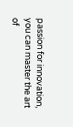passion for innovation, you can master the art of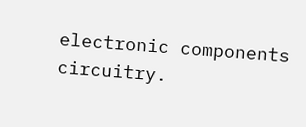electronic components circuitry.